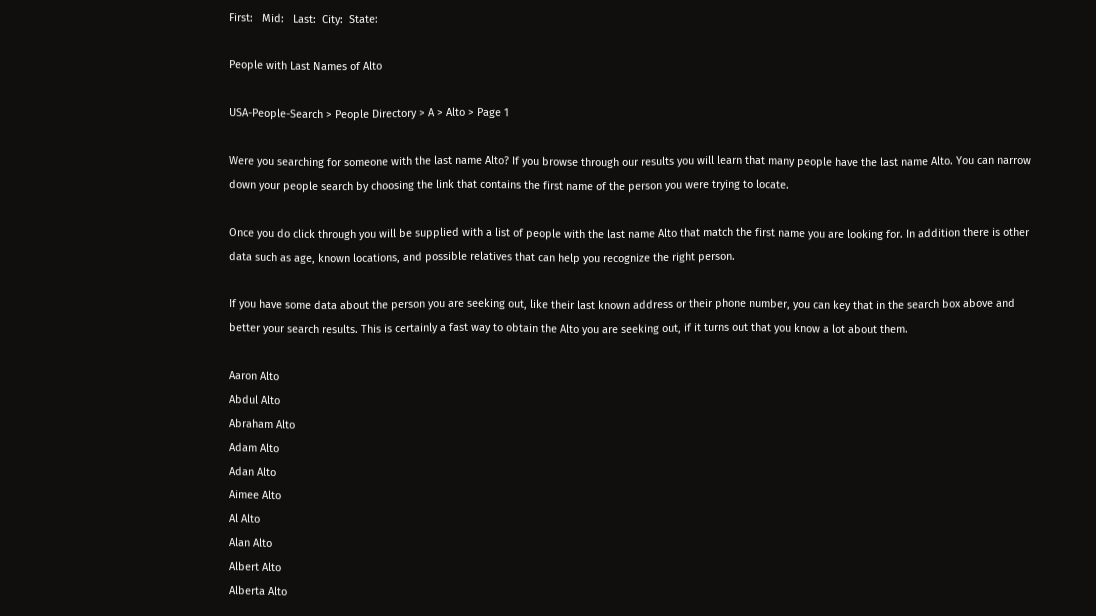First:   Mid:   Last:  City:  State:

People with Last Names of Alto

USA-People-Search > People Directory > A > Alto > Page 1

Were you searching for someone with the last name Alto? If you browse through our results you will learn that many people have the last name Alto. You can narrow down your people search by choosing the link that contains the first name of the person you were trying to locate.

Once you do click through you will be supplied with a list of people with the last name Alto that match the first name you are looking for. In addition there is other data such as age, known locations, and possible relatives that can help you recognize the right person.

If you have some data about the person you are seeking out, like their last known address or their phone number, you can key that in the search box above and better your search results. This is certainly a fast way to obtain the Alto you are seeking out, if it turns out that you know a lot about them.

Aaron Alto
Abdul Alto
Abraham Alto
Adam Alto
Adan Alto
Aimee Alto
Al Alto
Alan Alto
Albert Alto
Alberta Alto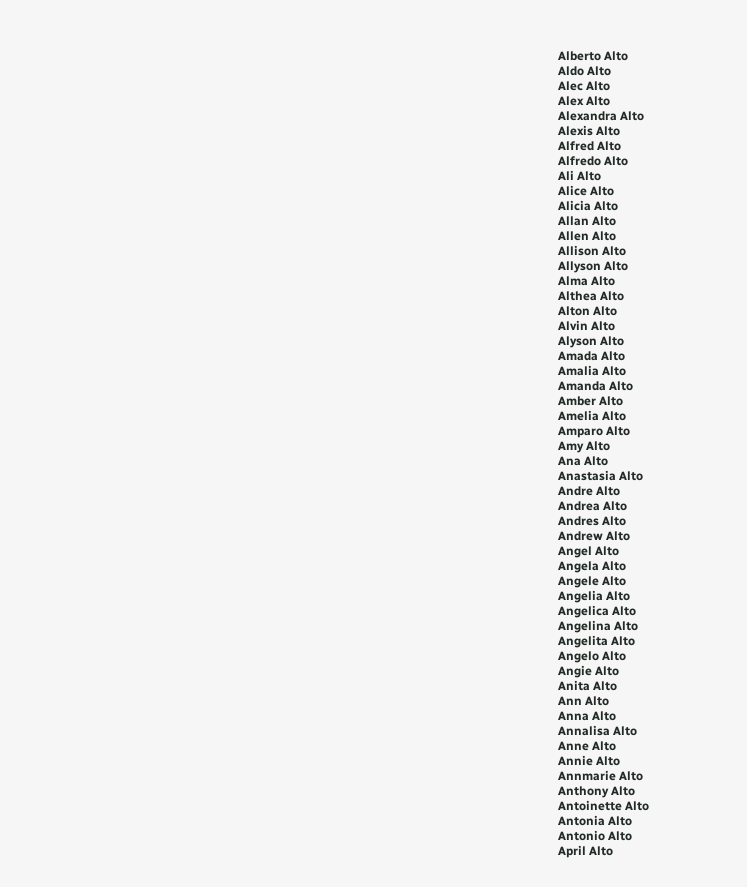Alberto Alto
Aldo Alto
Alec Alto
Alex Alto
Alexandra Alto
Alexis Alto
Alfred Alto
Alfredo Alto
Ali Alto
Alice Alto
Alicia Alto
Allan Alto
Allen Alto
Allison Alto
Allyson Alto
Alma Alto
Althea Alto
Alton Alto
Alvin Alto
Alyson Alto
Amada Alto
Amalia Alto
Amanda Alto
Amber Alto
Amelia Alto
Amparo Alto
Amy Alto
Ana Alto
Anastasia Alto
Andre Alto
Andrea Alto
Andres Alto
Andrew Alto
Angel Alto
Angela Alto
Angele Alto
Angelia Alto
Angelica Alto
Angelina Alto
Angelita Alto
Angelo Alto
Angie Alto
Anita Alto
Ann Alto
Anna Alto
Annalisa Alto
Anne Alto
Annie Alto
Annmarie Alto
Anthony Alto
Antoinette Alto
Antonia Alto
Antonio Alto
April Alto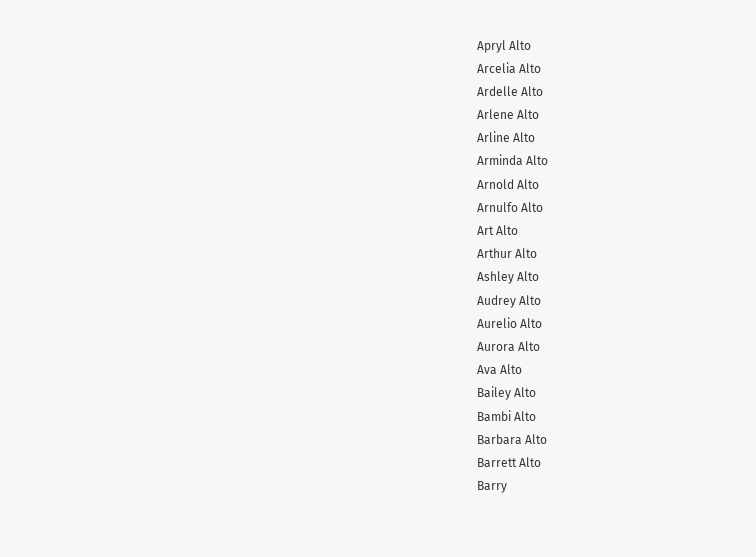Apryl Alto
Arcelia Alto
Ardelle Alto
Arlene Alto
Arline Alto
Arminda Alto
Arnold Alto
Arnulfo Alto
Art Alto
Arthur Alto
Ashley Alto
Audrey Alto
Aurelio Alto
Aurora Alto
Ava Alto
Bailey Alto
Bambi Alto
Barbara Alto
Barrett Alto
Barry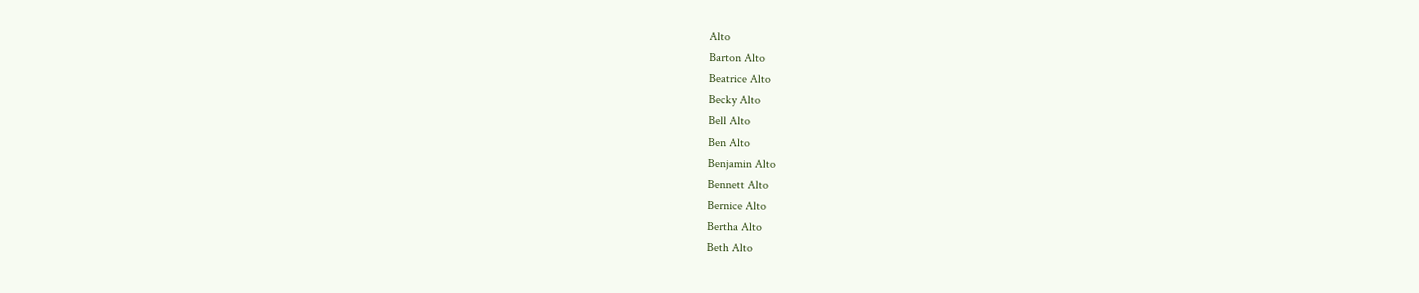Alto
Barton Alto
Beatrice Alto
Becky Alto
Bell Alto
Ben Alto
Benjamin Alto
Bennett Alto
Bernice Alto
Bertha Alto
Beth Alto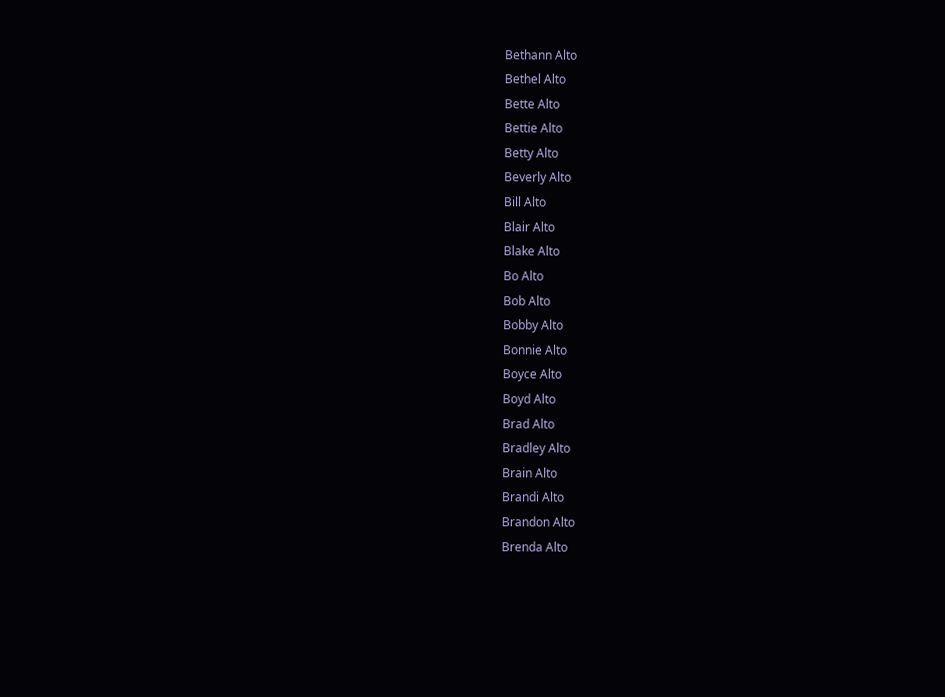Bethann Alto
Bethel Alto
Bette Alto
Bettie Alto
Betty Alto
Beverly Alto
Bill Alto
Blair Alto
Blake Alto
Bo Alto
Bob Alto
Bobby Alto
Bonnie Alto
Boyce Alto
Boyd Alto
Brad Alto
Bradley Alto
Brain Alto
Brandi Alto
Brandon Alto
Brenda Alto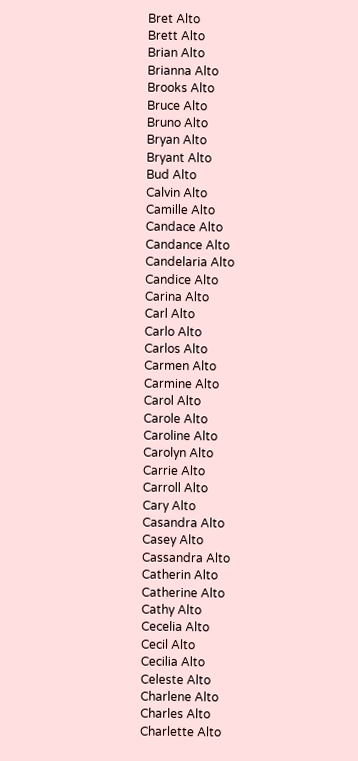Bret Alto
Brett Alto
Brian Alto
Brianna Alto
Brooks Alto
Bruce Alto
Bruno Alto
Bryan Alto
Bryant Alto
Bud Alto
Calvin Alto
Camille Alto
Candace Alto
Candance Alto
Candelaria Alto
Candice Alto
Carina Alto
Carl Alto
Carlo Alto
Carlos Alto
Carmen Alto
Carmine Alto
Carol Alto
Carole Alto
Caroline Alto
Carolyn Alto
Carrie Alto
Carroll Alto
Cary Alto
Casandra Alto
Casey Alto
Cassandra Alto
Catherin Alto
Catherine Alto
Cathy Alto
Cecelia Alto
Cecil Alto
Cecilia Alto
Celeste Alto
Charlene Alto
Charles Alto
Charlette Alto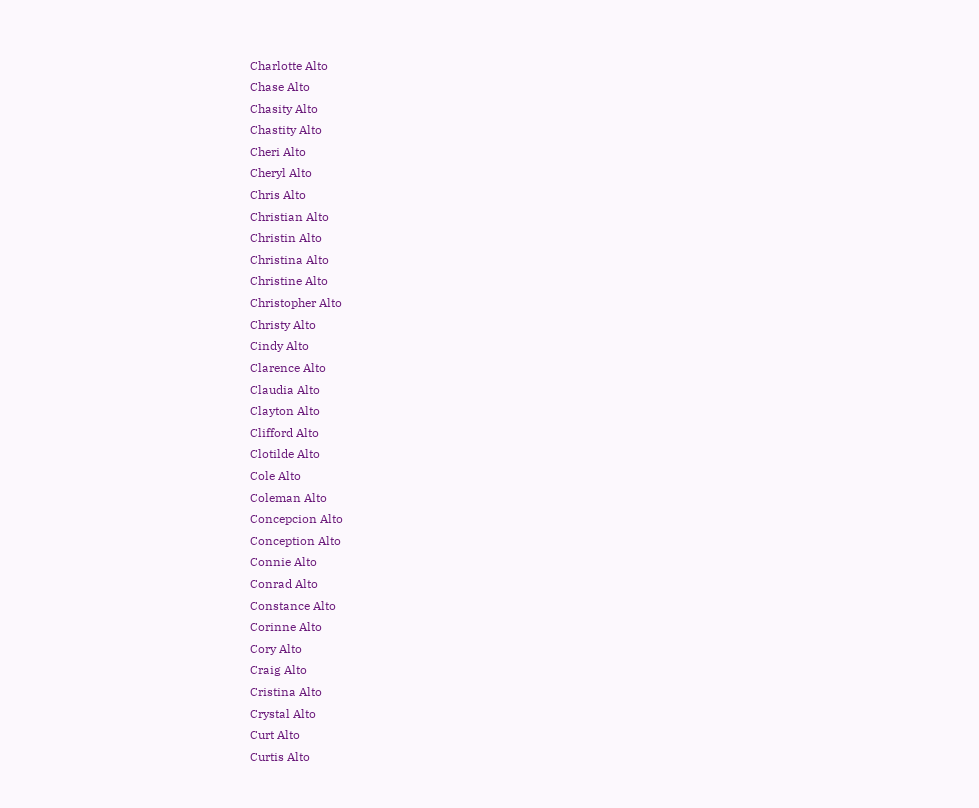Charlotte Alto
Chase Alto
Chasity Alto
Chastity Alto
Cheri Alto
Cheryl Alto
Chris Alto
Christian Alto
Christin Alto
Christina Alto
Christine Alto
Christopher Alto
Christy Alto
Cindy Alto
Clarence Alto
Claudia Alto
Clayton Alto
Clifford Alto
Clotilde Alto
Cole Alto
Coleman Alto
Concepcion Alto
Conception Alto
Connie Alto
Conrad Alto
Constance Alto
Corinne Alto
Cory Alto
Craig Alto
Cristina Alto
Crystal Alto
Curt Alto
Curtis Alto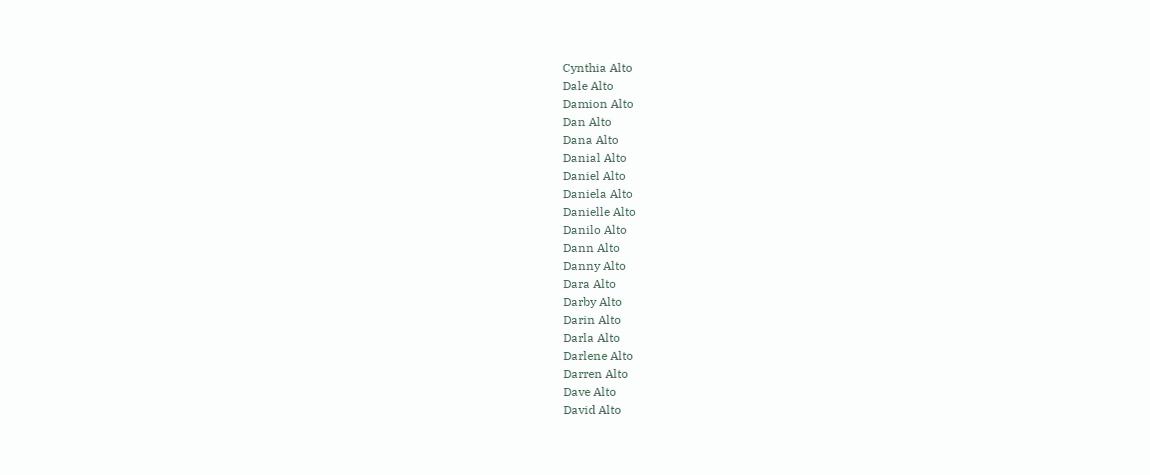Cynthia Alto
Dale Alto
Damion Alto
Dan Alto
Dana Alto
Danial Alto
Daniel Alto
Daniela Alto
Danielle Alto
Danilo Alto
Dann Alto
Danny Alto
Dara Alto
Darby Alto
Darin Alto
Darla Alto
Darlene Alto
Darren Alto
Dave Alto
David Alto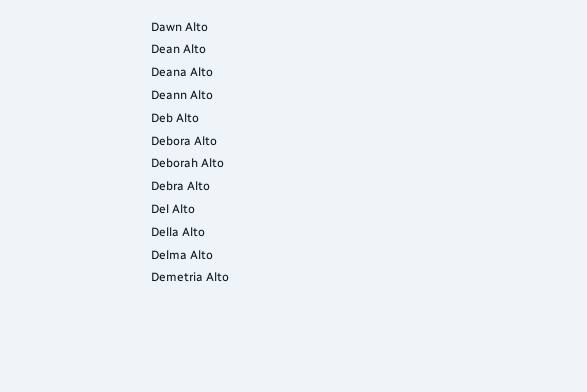Dawn Alto
Dean Alto
Deana Alto
Deann Alto
Deb Alto
Debora Alto
Deborah Alto
Debra Alto
Del Alto
Della Alto
Delma Alto
Demetria Alto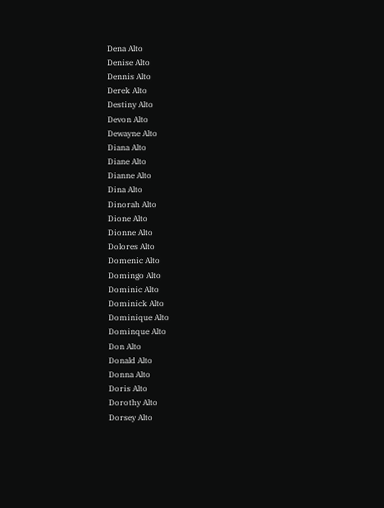Dena Alto
Denise Alto
Dennis Alto
Derek Alto
Destiny Alto
Devon Alto
Dewayne Alto
Diana Alto
Diane Alto
Dianne Alto
Dina Alto
Dinorah Alto
Dione Alto
Dionne Alto
Dolores Alto
Domenic Alto
Domingo Alto
Dominic Alto
Dominick Alto
Dominique Alto
Dominque Alto
Don Alto
Donald Alto
Donna Alto
Doris Alto
Dorothy Alto
Dorsey Alto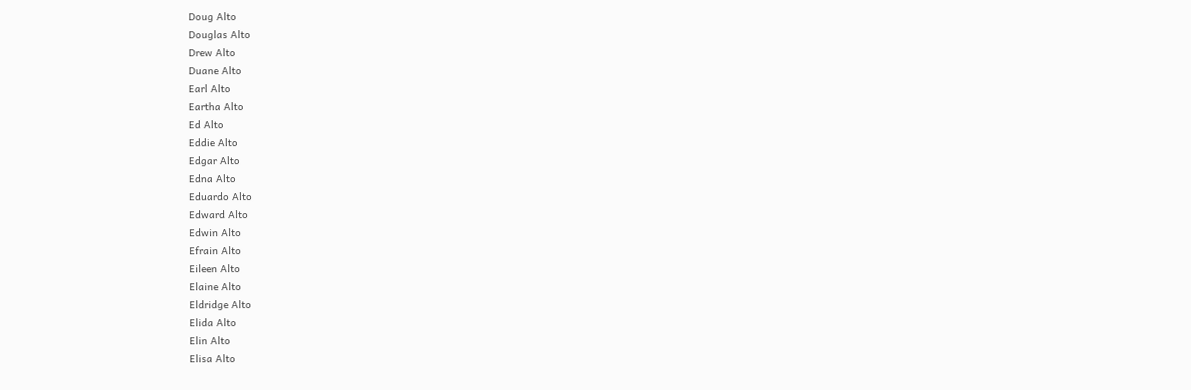Doug Alto
Douglas Alto
Drew Alto
Duane Alto
Earl Alto
Eartha Alto
Ed Alto
Eddie Alto
Edgar Alto
Edna Alto
Eduardo Alto
Edward Alto
Edwin Alto
Efrain Alto
Eileen Alto
Elaine Alto
Eldridge Alto
Elida Alto
Elin Alto
Elisa Alto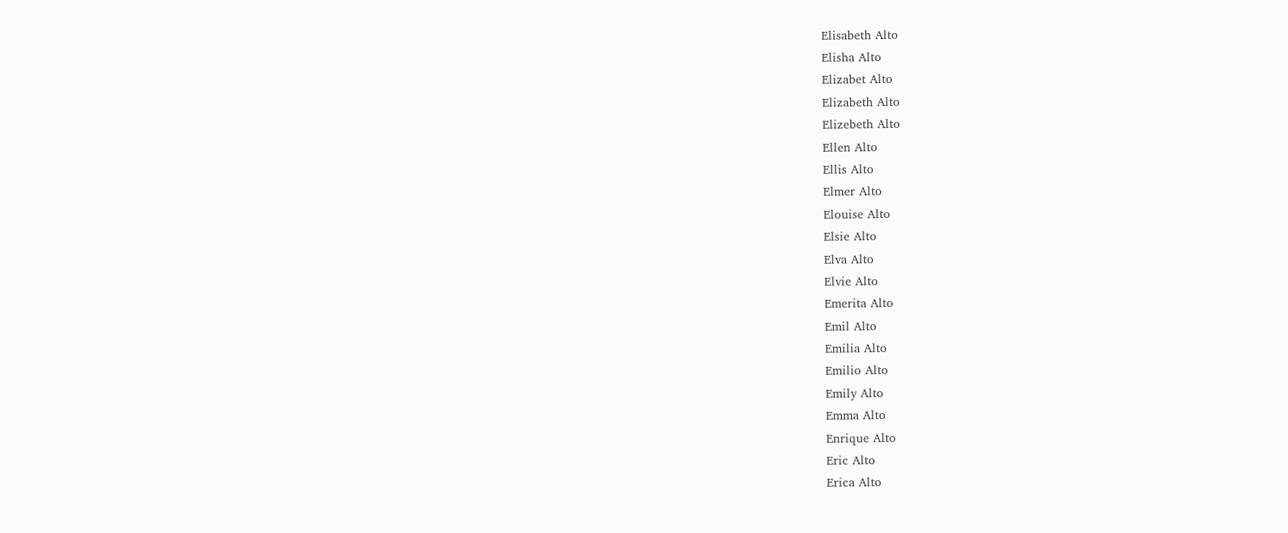Elisabeth Alto
Elisha Alto
Elizabet Alto
Elizabeth Alto
Elizebeth Alto
Ellen Alto
Ellis Alto
Elmer Alto
Elouise Alto
Elsie Alto
Elva Alto
Elvie Alto
Emerita Alto
Emil Alto
Emilia Alto
Emilio Alto
Emily Alto
Emma Alto
Enrique Alto
Eric Alto
Erica Alto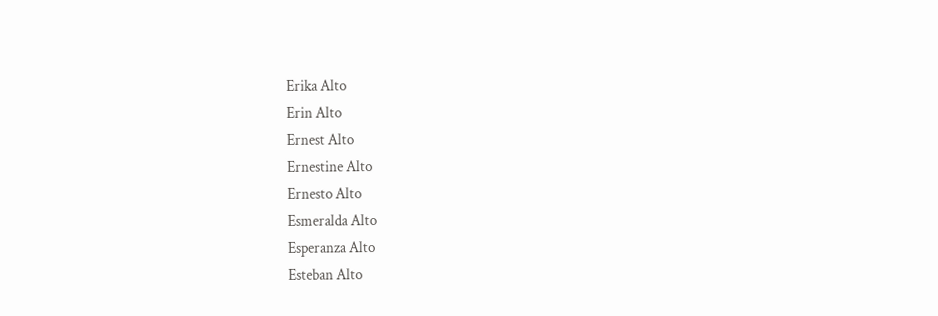Erika Alto
Erin Alto
Ernest Alto
Ernestine Alto
Ernesto Alto
Esmeralda Alto
Esperanza Alto
Esteban Alto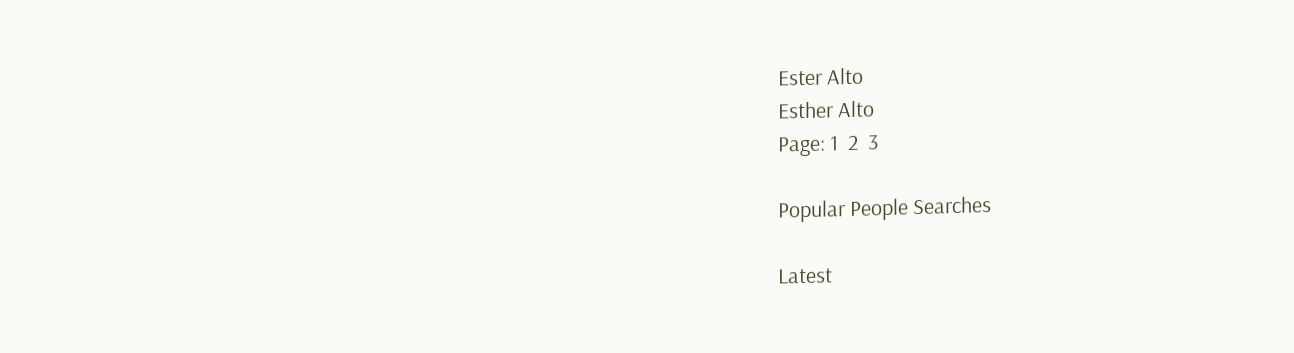Ester Alto
Esther Alto
Page: 1  2  3

Popular People Searches

Latest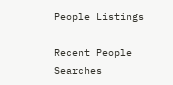People Listings

Recent People Searches